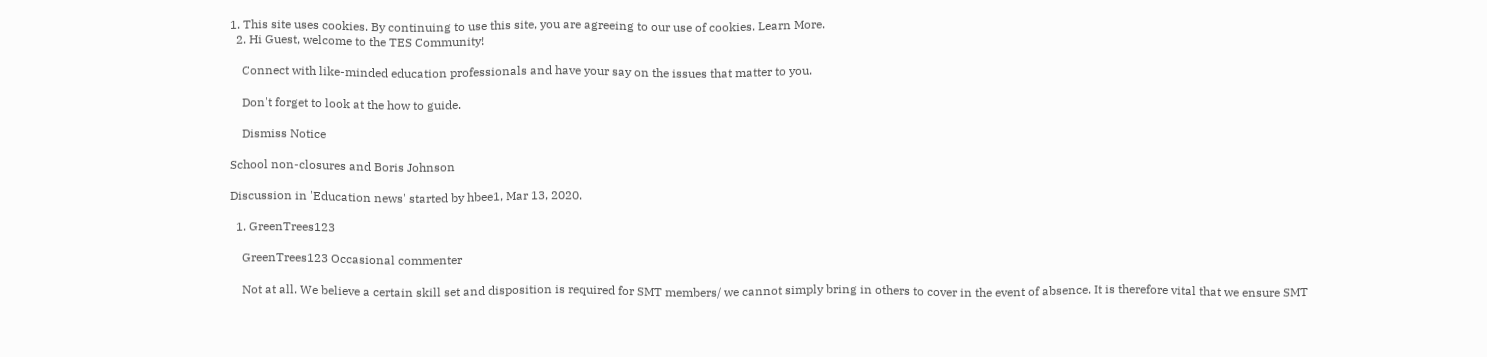1. This site uses cookies. By continuing to use this site, you are agreeing to our use of cookies. Learn More.
  2. Hi Guest, welcome to the TES Community!

    Connect with like-minded education professionals and have your say on the issues that matter to you.

    Don't forget to look at the how to guide.

    Dismiss Notice

School non-closures and Boris Johnson

Discussion in 'Education news' started by hbee1, Mar 13, 2020.

  1. GreenTrees123

    GreenTrees123 Occasional commenter

    Not at all. We believe a certain skill set and disposition is required for SMT members/ we cannot simply bring in others to cover in the event of absence. It is therefore vital that we ensure SMT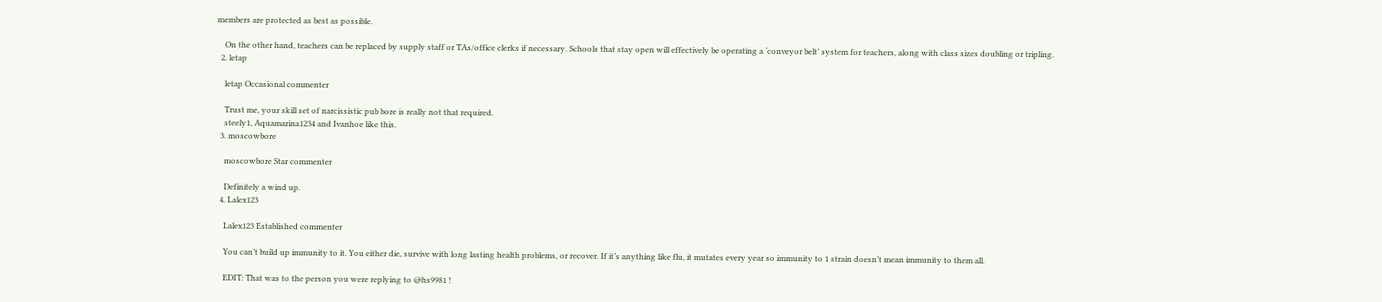members are protected as best as possible.

    On the other hand, teachers can be replaced by supply staff or TAs/office clerks if necessary. Schools that stay open will effectively be operating a ‘conveyor belt’ system for teachers, along with class sizes doubling or tripling.
  2. letap

    letap Occasional commenter

    Trust me, your skill set of narcissistic pub bore is really not that required.
    steely1, Aquamarina1234 and Ivanhoe like this.
  3. moscowbore

    moscowbore Star commenter

    Definitely a wind up.
  4. Lalex123

    Lalex123 Established commenter

    You can’t build up immunity to it. You either die, survive with long lasting health problems, or recover. If it’s anything like flu, it mutates every year so immunity to 1 strain doesn’t mean immunity to them all.

    EDIT: That was to the person you were replying to @hs9981 !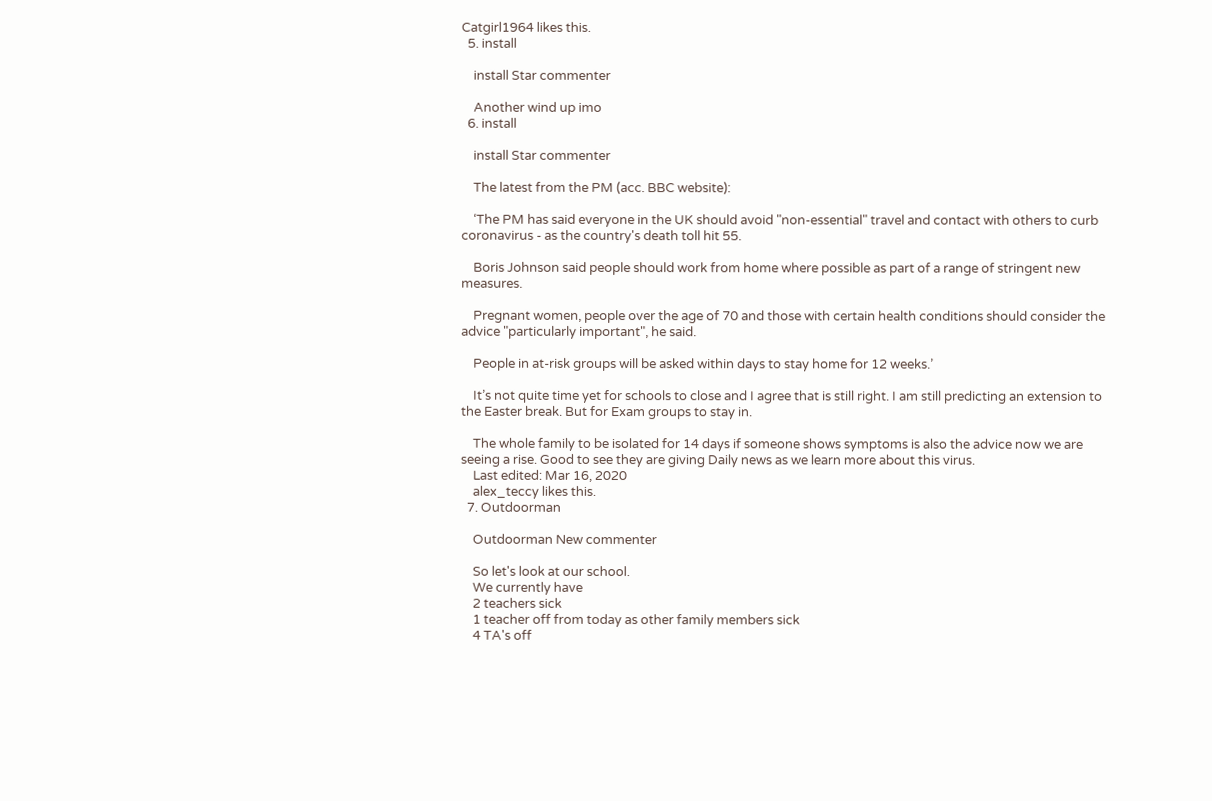Catgirl1964 likes this.
  5. install

    install Star commenter

    Another wind up imo
  6. install

    install Star commenter

    The latest from the PM (acc. BBC website):

    ‘The PM has said everyone in the UK should avoid "non-essential" travel and contact with others to curb coronavirus - as the country's death toll hit 55.

    Boris Johnson said people should work from home where possible as part of a range of stringent new measures.

    Pregnant women, people over the age of 70 and those with certain health conditions should consider the advice "particularly important", he said.

    People in at-risk groups will be asked within days to stay home for 12 weeks.’

    It’s not quite time yet for schools to close and I agree that is still right. I am still predicting an extension to the Easter break. But for Exam groups to stay in.

    The whole family to be isolated for 14 days if someone shows symptoms is also the advice now we are seeing a rise. Good to see they are giving Daily news as we learn more about this virus.
    Last edited: Mar 16, 2020
    alex_teccy likes this.
  7. Outdoorman

    Outdoorman New commenter

    So let's look at our school.
    We currently have
    2 teachers sick
    1 teacher off from today as other family members sick
    4 TA's off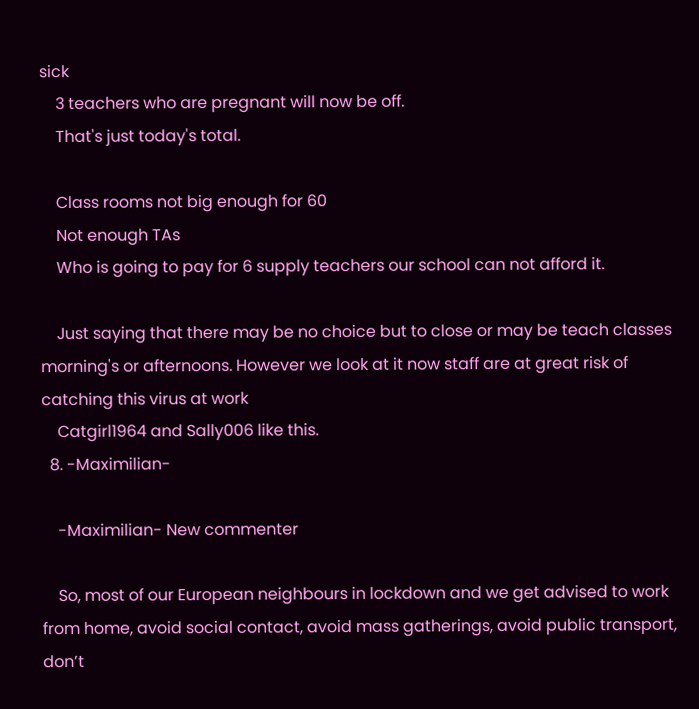sick
    3 teachers who are pregnant will now be off.
    That's just today's total.

    Class rooms not big enough for 60
    Not enough TAs
    Who is going to pay for 6 supply teachers our school can not afford it.

    Just saying that there may be no choice but to close or may be teach classes morning's or afternoons. However we look at it now staff are at great risk of catching this virus at work
    Catgirl1964 and Sally006 like this.
  8. -Maximilian-

    -Maximilian- New commenter

    So, most of our European neighbours in lockdown and we get advised to work from home, avoid social contact, avoid mass gatherings, avoid public transport, don’t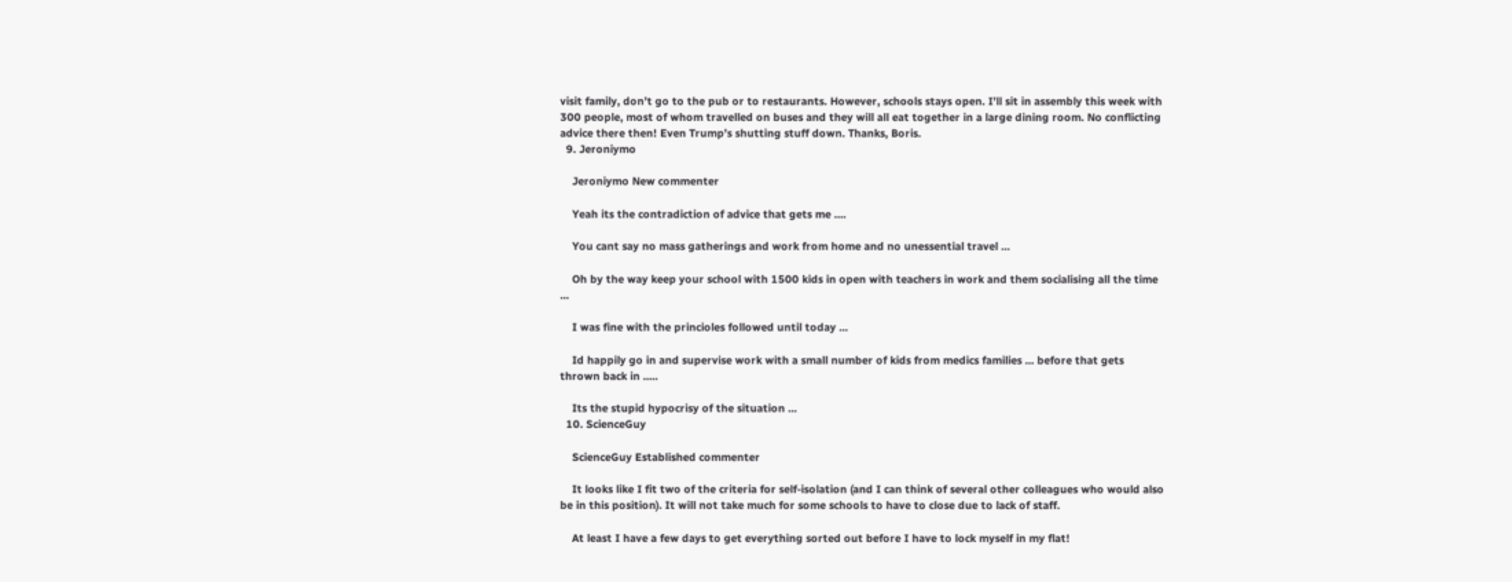visit family, don’t go to the pub or to restaurants. However, schools stays open. I’ll sit in assembly this week with 300 people, most of whom travelled on buses and they will all eat together in a large dining room. No conflicting advice there then! Even Trump’s shutting stuff down. Thanks, Boris.
  9. Jeroniymo

    Jeroniymo New commenter

    Yeah its the contradiction of advice that gets me ....

    You cant say no mass gatherings and work from home and no unessential travel ...

    Oh by the way keep your school with 1500 kids in open with teachers in work and them socialising all the time ...

    I was fine with the princioles followed until today ...

    Id happily go in and supervise work with a small number of kids from medics families ... before that gets thrown back in .....

    Its the stupid hypocrisy of the situation ...
  10. ScienceGuy

    ScienceGuy Established commenter

    It looks like I fit two of the criteria for self-isolation (and I can think of several other colleagues who would also be in this position). It will not take much for some schools to have to close due to lack of staff.

    At least I have a few days to get everything sorted out before I have to lock myself in my flat!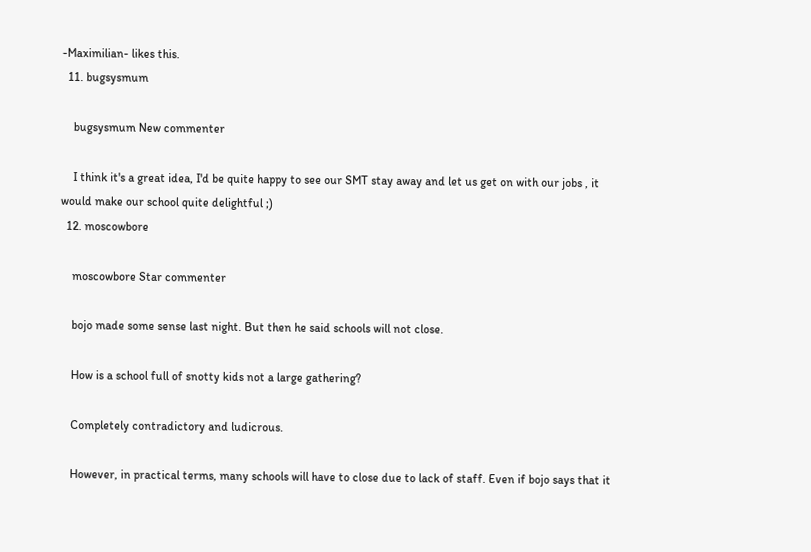-Maximilian- likes this.
  11. bugsysmum

    bugsysmum New commenter

    I think it's a great idea, I'd be quite happy to see our SMT stay away and let us get on with our jobs , it would make our school quite delightful ;)
  12. moscowbore

    moscowbore Star commenter

    bojo made some sense last night. But then he said schools will not close.

    How is a school full of snotty kids not a large gathering?

    Completely contradictory and ludicrous.

    However, in practical terms, many schools will have to close due to lack of staff. Even if bojo says that it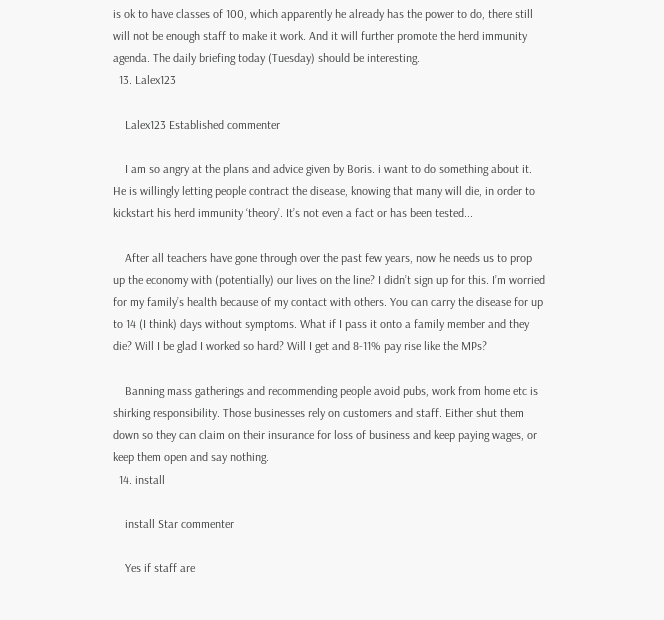is ok to have classes of 100, which apparently he already has the power to do, there still will not be enough staff to make it work. And it will further promote the herd immunity agenda. The daily briefing today (Tuesday) should be interesting.
  13. Lalex123

    Lalex123 Established commenter

    I am so angry at the plans and advice given by Boris. i want to do something about it. He is willingly letting people contract the disease, knowing that many will die, in order to kickstart his herd immunity ‘theory’. It’s not even a fact or has been tested...

    After all teachers have gone through over the past few years, now he needs us to prop up the economy with (potentially) our lives on the line? I didn’t sign up for this. I’m worried for my family’s health because of my contact with others. You can carry the disease for up to 14 (I think) days without symptoms. What if I pass it onto a family member and they die? Will I be glad I worked so hard? Will I get and 8-11% pay rise like the MPs?

    Banning mass gatherings and recommending people avoid pubs, work from home etc is shirking responsibility. Those businesses rely on customers and staff. Either shut them down so they can claim on their insurance for loss of business and keep paying wages, or keep them open and say nothing.
  14. install

    install Star commenter

    Yes if staff are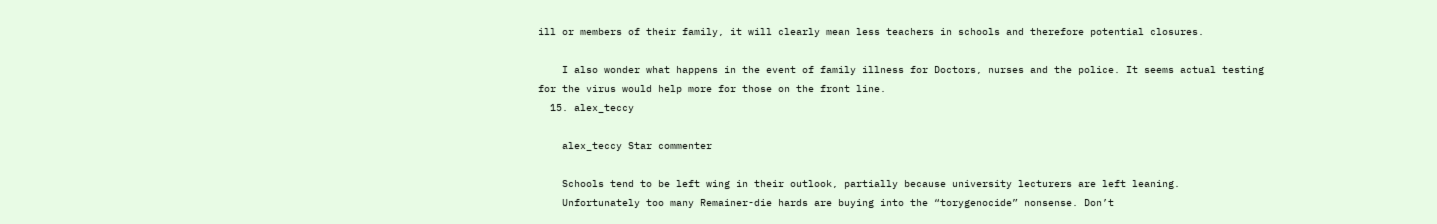ill or members of their family, it will clearly mean less teachers in schools and therefore potential closures.

    I also wonder what happens in the event of family illness for Doctors, nurses and the police. It seems actual testing for the virus would help more for those on the front line.
  15. alex_teccy

    alex_teccy Star commenter

    Schools tend to be left wing in their outlook, partially because university lecturers are left leaning.
    Unfortunately too many Remainer-die hards are buying into the “torygenocide” nonsense. Don’t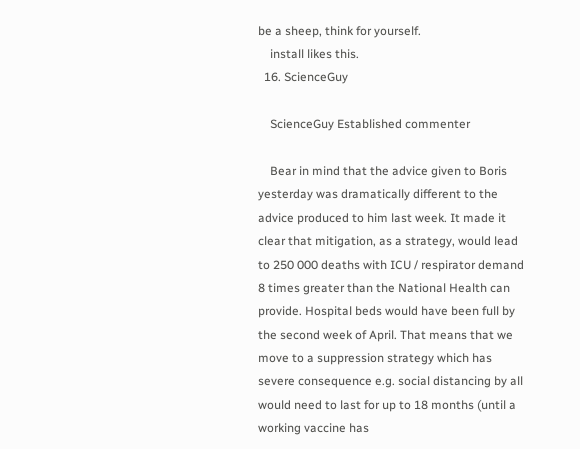be a sheep, think for yourself.
    install likes this.
  16. ScienceGuy

    ScienceGuy Established commenter

    Bear in mind that the advice given to Boris yesterday was dramatically different to the advice produced to him last week. It made it clear that mitigation, as a strategy, would lead to 250 000 deaths with ICU / respirator demand 8 times greater than the National Health can provide. Hospital beds would have been full by the second week of April. That means that we move to a suppression strategy which has severe consequence e.g. social distancing by all would need to last for up to 18 months (until a working vaccine has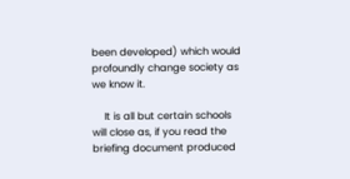been developed) which would profoundly change society as we know it.

    It is all but certain schools will close as, if you read the briefing document produced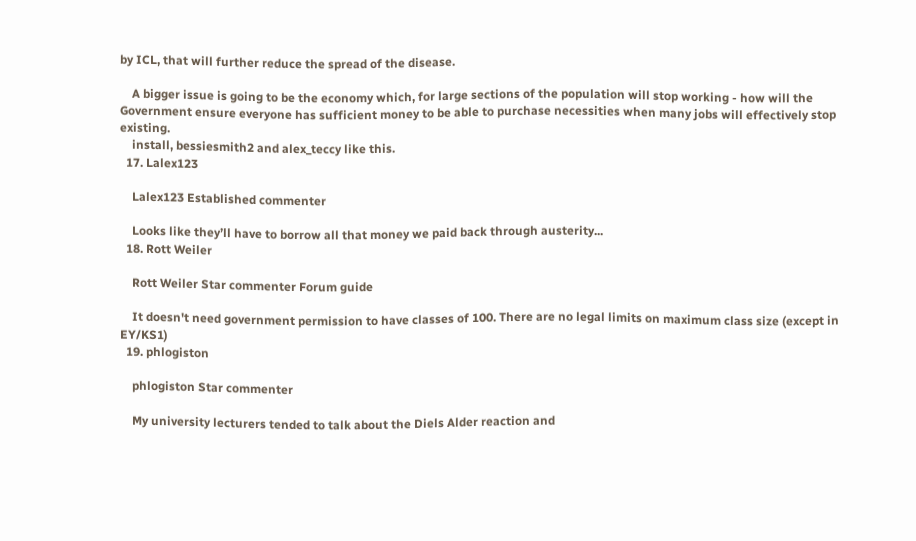by ICL, that will further reduce the spread of the disease.

    A bigger issue is going to be the economy which, for large sections of the population will stop working - how will the Government ensure everyone has sufficient money to be able to purchase necessities when many jobs will effectively stop existing.
    install, bessiesmith2 and alex_teccy like this.
  17. Lalex123

    Lalex123 Established commenter

    Looks like they’ll have to borrow all that money we paid back through austerity...
  18. Rott Weiler

    Rott Weiler Star commenter Forum guide

    It doesn't need government permission to have classes of 100. There are no legal limits on maximum class size (except in EY/KS1)
  19. phlogiston

    phlogiston Star commenter

    My university lecturers tended to talk about the Diels Alder reaction and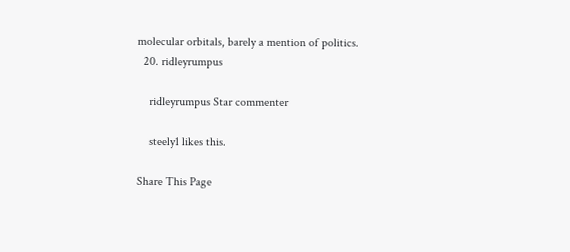molecular orbitals, barely a mention of politics.
  20. ridleyrumpus

    ridleyrumpus Star commenter

    steely1 likes this.

Share This Page